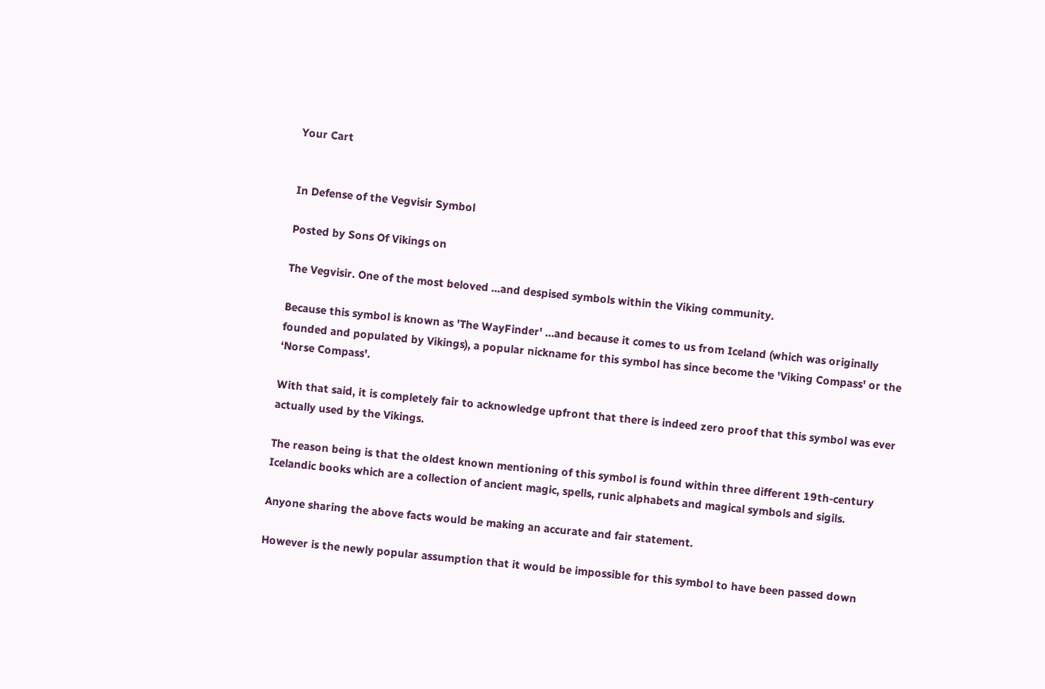Your Cart


In Defense of the Vegvisir Symbol

Posted by Sons Of Vikings on

The Vegvisir. One of the most beloved ...and despised symbols within the Viking community.

Because this symbol is known as 'The WayFinder' …and because it comes to us from Iceland (which was originally founded and populated by Vikings), a popular nickname for this symbol has since become the 'Viking Compass' or the ‘Norse Compass'.

With that said, it is completely fair to acknowledge upfront that there is indeed zero proof that this symbol was ever actually used by the Vikings.

The reason being is that the oldest known mentioning of this symbol is found within three different 19th-century Icelandic books which are a collection of ancient magic, spells, runic alphabets and magical symbols and sigils.

Anyone sharing the above facts would be making an accurate and fair statement.

However is the newly popular assumption that it would be impossible for this symbol to have been passed down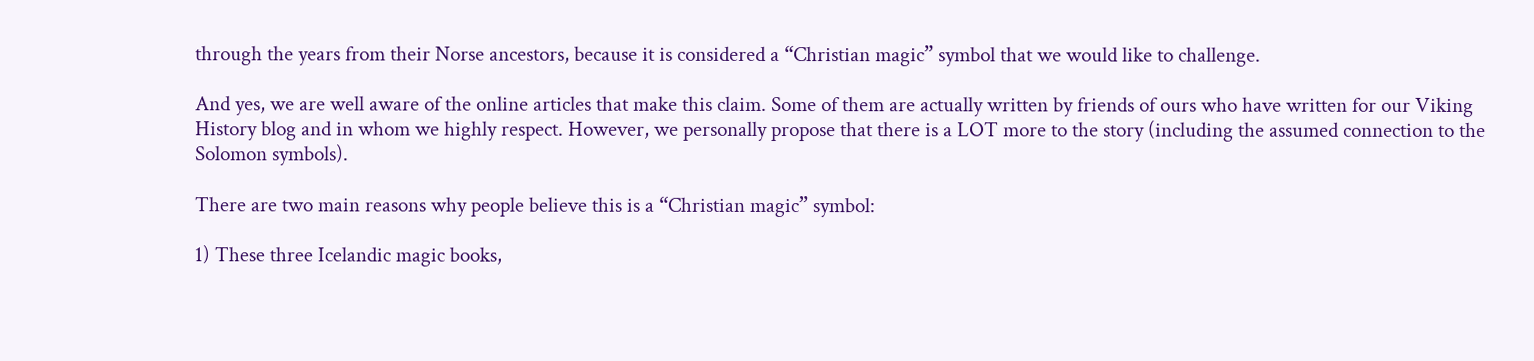through the years from their Norse ancestors, because it is considered a “Christian magic” symbol that we would like to challenge.

And yes, we are well aware of the online articles that make this claim. Some of them are actually written by friends of ours who have written for our Viking History blog and in whom we highly respect. However, we personally propose that there is a LOT more to the story (including the assumed connection to the Solomon symbols).

There are two main reasons why people believe this is a “Christian magic” symbol:

1) These three Icelandic magic books,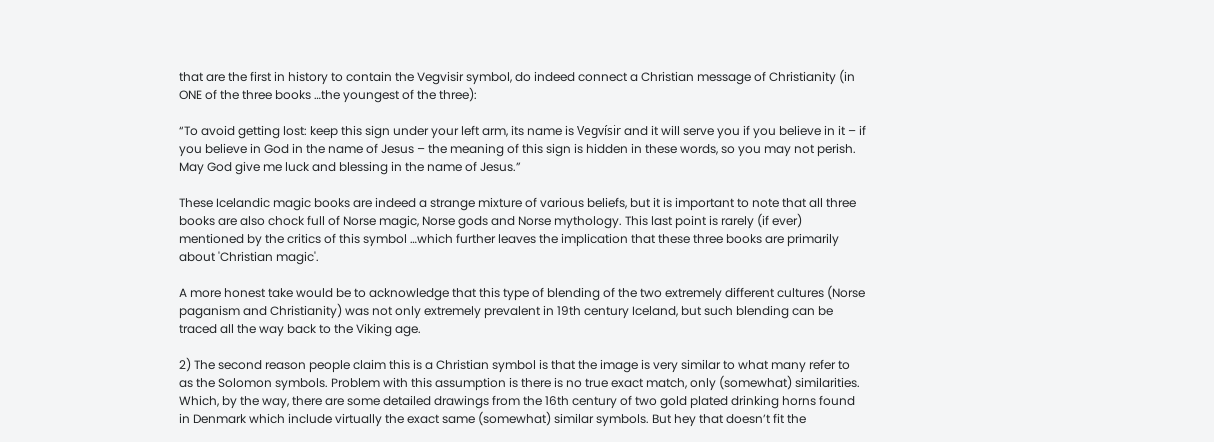that are the first in history to contain the Vegvisir symbol, do indeed connect a Christian message of Christianity (in ONE of the three books …the youngest of the three):

“To avoid getting lost: keep this sign under your left arm, its name is Vegvísir and it will serve you if you believe in it – if you believe in God in the name of Jesus – the meaning of this sign is hidden in these words, so you may not perish. May God give me luck and blessing in the name of Jesus.”

These Icelandic magic books are indeed a strange mixture of various beliefs, but it is important to note that all three books are also chock full of Norse magic, Norse gods and Norse mythology. This last point is rarely (if ever) mentioned by the critics of this symbol …which further leaves the implication that these three books are primarily about 'Christian magic'.

A more honest take would be to acknowledge that this type of blending of the two extremely different cultures (Norse paganism and Christianity) was not only extremely prevalent in 19th century Iceland, but such blending can be traced all the way back to the Viking age.

2) The second reason people claim this is a Christian symbol is that the image is very similar to what many refer to as the Solomon symbols. Problem with this assumption is there is no true exact match, only (somewhat) similarities. Which, by the way, there are some detailed drawings from the 16th century of two gold plated drinking horns found in Denmark which include virtually the exact same (somewhat) similar symbols. But hey that doesn’t fit the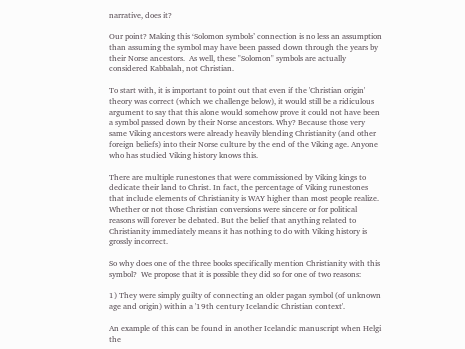narrative, does it?

Our point? Making this ‘Solomon symbols’ connection is no less an assumption than assuming the symbol may have been passed down through the years by their Norse ancestors.  As well, these "Solomon" symbols are actually considered Kabbalah, not Christian.

To start with, it is important to point out that even if the 'Christian origin' theory was correct (which we challenge below), it would still be a ridiculous argument to say that this alone would somehow prove it could not have been a symbol passed down by their Norse ancestors. Why? Because those very same Viking ancestors were already heavily blending Christianity (and other foreign beliefs) into their Norse culture by the end of the Viking age. Anyone who has studied Viking history knows this.

There are multiple runestones that were commissioned by Viking kings to dedicate their land to Christ. In fact, the percentage of Viking runestones that include elements of Christianity is WAY higher than most people realize. Whether or not those Christian conversions were sincere or for political reasons will forever be debated. But the belief that anything related to Christianity immediately means it has nothing to do with Viking history is grossly incorrect.

So why does one of the three books specifically mention Christianity with this symbol?  We propose that it is possible they did so for one of two reasons:

1) They were simply guilty of connecting an older pagan symbol (of unknown age and origin) within a '19th century Icelandic Christian context'.

An example of this can be found in another Icelandic manuscript when Helgi the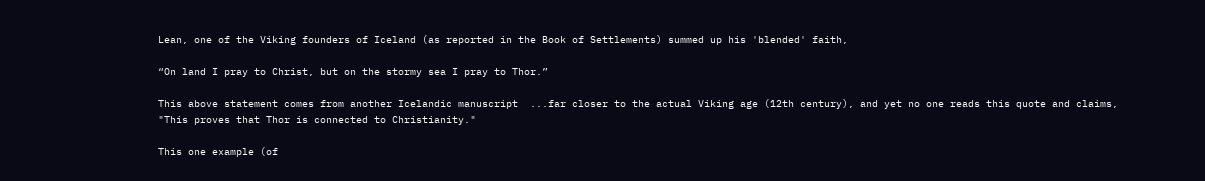Lean, one of the Viking founders of Iceland (as reported in the Book of Settlements) summed up his 'blended' faith,

“On land I pray to Christ, but on the stormy sea I pray to Thor.”

This above statement comes from another Icelandic manuscript  ...far closer to the actual Viking age (12th century), and yet no one reads this quote and claims, "This proves that Thor is connected to Christianity."

This one example (of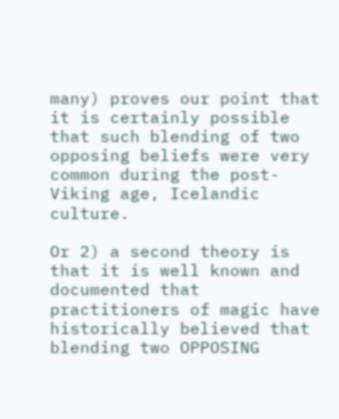many) proves our point that it is certainly possible that such blending of two opposing beliefs were very common during the post-Viking age, Icelandic culture.

Or 2) a second theory is that it is well known and documented that practitioners of magic have historically believed that blending two OPPOSING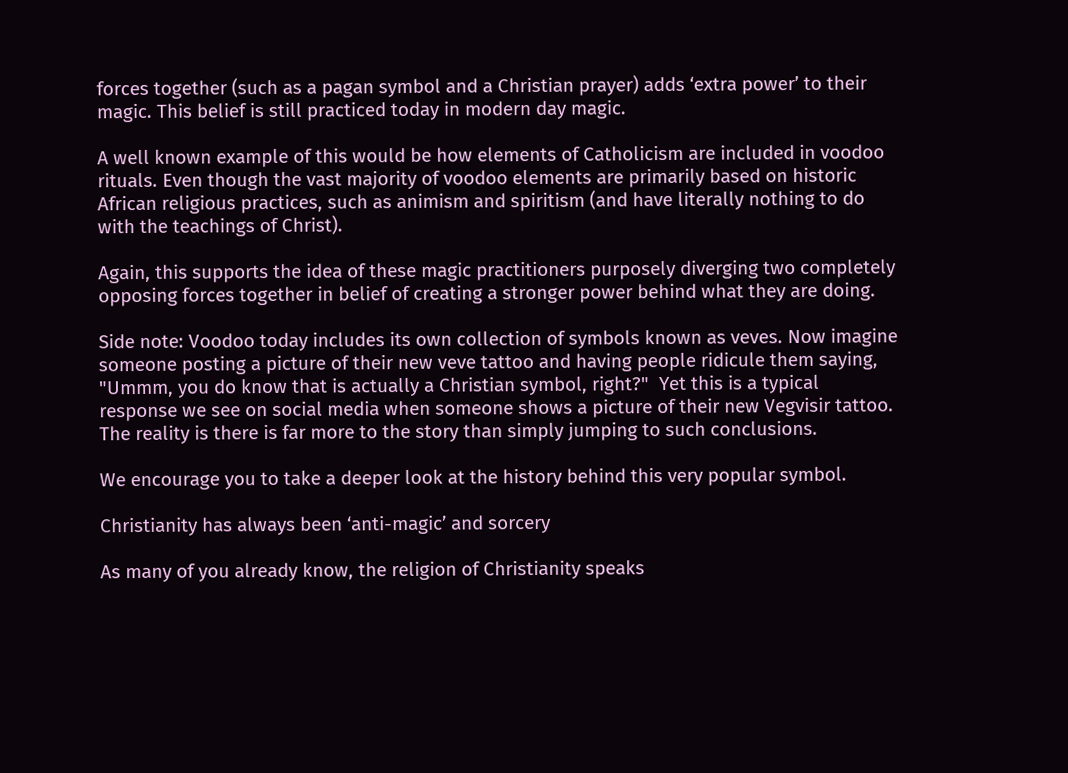forces together (such as a pagan symbol and a Christian prayer) adds ‘extra power’ to their magic. This belief is still practiced today in modern day magic.

A well known example of this would be how elements of Catholicism are included in voodoo rituals. Even though the vast majority of voodoo elements are primarily based on historic African religious practices, such as animism and spiritism (and have literally nothing to do with the teachings of Christ).

Again, this supports the idea of these magic practitioners purposely diverging two completely opposing forces together in belief of creating a stronger power behind what they are doing.

Side note: Voodoo today includes its own collection of symbols known as veves. Now imagine someone posting a picture of their new veve tattoo and having people ridicule them saying, "Ummm, you do know that is actually a Christian symbol, right?"  Yet this is a typical response we see on social media when someone shows a picture of their new Vegvisir tattoo. The reality is there is far more to the story than simply jumping to such conclusions.

We encourage you to take a deeper look at the history behind this very popular symbol.

Christianity has always been ‘anti-magic’ and sorcery

As many of you already know, the religion of Christianity speaks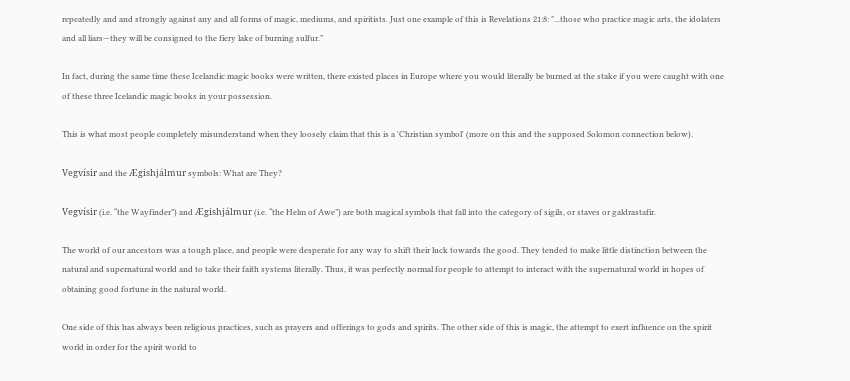repeatedly and and strongly against any and all forms of magic, mediums, and spiritists. Just one example of this is Revelations 21:8: "...those who practice magic arts, the idolaters and all liars—they will be consigned to the fiery lake of burning sulfur.”

In fact, during the same time these Icelandic magic books were written, there existed places in Europe where you would literally be burned at the stake if you were caught with one of these three Icelandic magic books in your possession.

This is what most people completely misunderstand when they loosely claim that this is a 'Christian symbol' (more on this and the supposed Solomon connection below).

Vegvísir and the Ægishjálmur symbols: What are They?

Vegvísir (i.e. “the Wayfinder”) and Ægishjálmur (i.e. “the Helm of Awe”) are both magical symbols that fall into the category of sigils, or staves or galdrastafir.

The world of our ancestors was a tough place, and people were desperate for any way to shift their luck towards the good. They tended to make little distinction between the natural and supernatural world and to take their faith systems literally. Thus, it was perfectly normal for people to attempt to interact with the supernatural world in hopes of obtaining good fortune in the natural world.

One side of this has always been religious practices, such as prayers and offerings to gods and spirits. The other side of this is magic, the attempt to exert influence on the spirit world in order for the spirit world to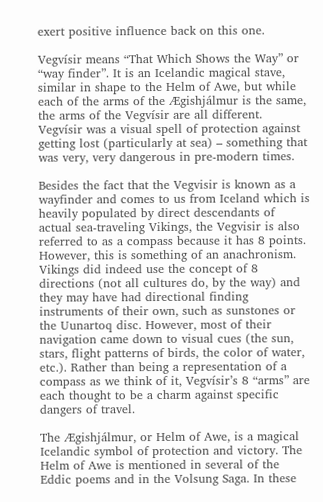exert positive influence back on this one.

Vegvísir means “That Which Shows the Way” or “way finder”. It is an Icelandic magical stave, similar in shape to the Helm of Awe, but while each of the arms of the Ægishjálmur is the same, the arms of the Vegvísir are all different. Vegvísir was a visual spell of protection against getting lost (particularly at sea) – something that was very, very dangerous in pre-modern times.

Besides the fact that the Vegvisir is known as a wayfinder and comes to us from Iceland which is heavily populated by direct descendants of actual sea-traveling Vikings, the Vegvisir is also referred to as a compass because it has 8 points. However, this is something of an anachronism. Vikings did indeed use the concept of 8 directions (not all cultures do, by the way) and they may have had directional finding instruments of their own, such as sunstones or the Uunartoq disc. However, most of their navigation came down to visual cues (the sun, stars, flight patterns of birds, the color of water, etc.). Rather than being a representation of a compass as we think of it, Vegvísir’s 8 “arms” are each thought to be a charm against specific dangers of travel.

The Ægishjálmur, or Helm of Awe, is a magical Icelandic symbol of protection and victory. The Helm of Awe is mentioned in several of the Eddic poems and in the Volsung Saga. In these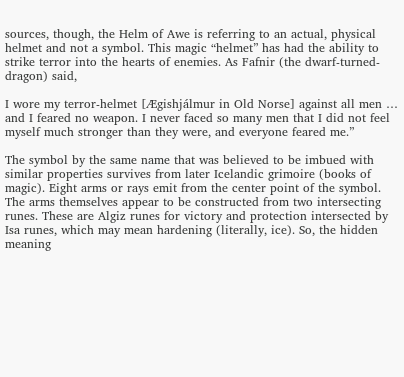sources, though, the Helm of Awe is referring to an actual, physical helmet and not a symbol. This magic “helmet” has had the ability to strike terror into the hearts of enemies. As Fafnir (the dwarf-turned-dragon) said,

I wore my terror-helmet [Ægishjálmur in Old Norse] against all men … and I feared no weapon. I never faced so many men that I did not feel myself much stronger than they were, and everyone feared me.”

The symbol by the same name that was believed to be imbued with similar properties survives from later Icelandic grimoire (books of magic). Eight arms or rays emit from the center point of the symbol. The arms themselves appear to be constructed from two intersecting runes. These are Algiz runes for victory and protection intersected by Isa runes, which may mean hardening (literally, ice). So, the hidden meaning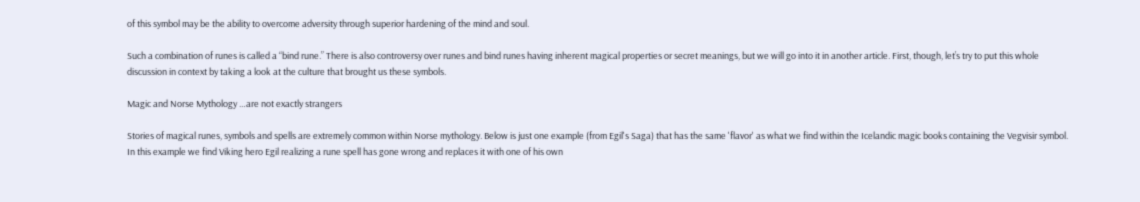of this symbol may be the ability to overcome adversity through superior hardening of the mind and soul.

Such a combination of runes is called a “bind rune.” There is also controversy over runes and bind runes having inherent magical properties or secret meanings, but we will go into it in another article. First, though, let’s try to put this whole discussion in context by taking a look at the culture that brought us these symbols.

Magic and Norse Mythology …are not exactly strangers

Stories of magical runes, symbols and spells are extremely common within Norse mythology. Below is just one example (from Egil's Saga) that has the same 'flavor' as what we find within the Icelandic magic books containing the Vegvisir symbol. In this example we find Viking hero Egil realizing a rune spell has gone wrong and replaces it with one of his own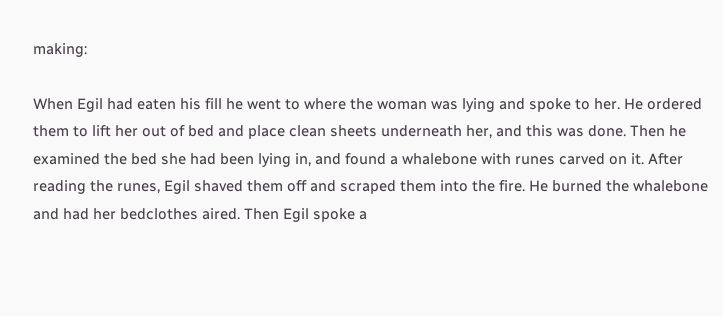making:

When Egil had eaten his fill he went to where the woman was lying and spoke to her. He ordered them to lift her out of bed and place clean sheets underneath her, and this was done. Then he examined the bed she had been lying in, and found a whalebone with runes carved on it. After reading the runes, Egil shaved them off and scraped them into the fire. He burned the whalebone and had her bedclothes aired. Then Egil spoke a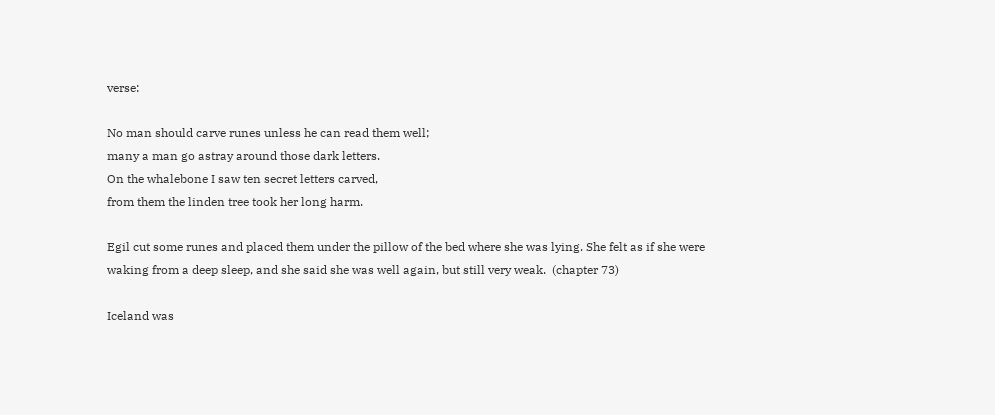verse:

No man should carve runes unless he can read them well;
many a man go astray around those dark letters.
On the whalebone I saw ten secret letters carved,
from them the linden tree took her long harm.

Egil cut some runes and placed them under the pillow of the bed where she was lying. She felt as if she were waking from a deep sleep, and she said she was well again, but still very weak.  (chapter 73)

Iceland was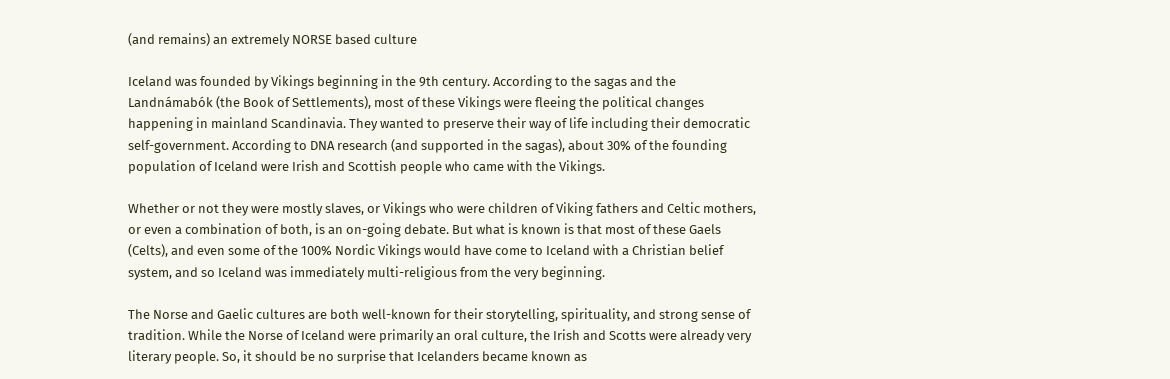(and remains) an extremely NORSE based culture

Iceland was founded by Vikings beginning in the 9th century. According to the sagas and the Landnámabók (the Book of Settlements), most of these Vikings were fleeing the political changes happening in mainland Scandinavia. They wanted to preserve their way of life including their democratic self-government. According to DNA research (and supported in the sagas), about 30% of the founding population of Iceland were Irish and Scottish people who came with the Vikings.

Whether or not they were mostly slaves, or Vikings who were children of Viking fathers and Celtic mothers, or even a combination of both, is an on-going debate. But what is known is that most of these Gaels (Celts), and even some of the 100% Nordic Vikings would have come to Iceland with a Christian belief system, and so Iceland was immediately multi-religious from the very beginning.

The Norse and Gaelic cultures are both well-known for their storytelling, spirituality, and strong sense of tradition. While the Norse of Iceland were primarily an oral culture, the Irish and Scotts were already very literary people. So, it should be no surprise that Icelanders became known as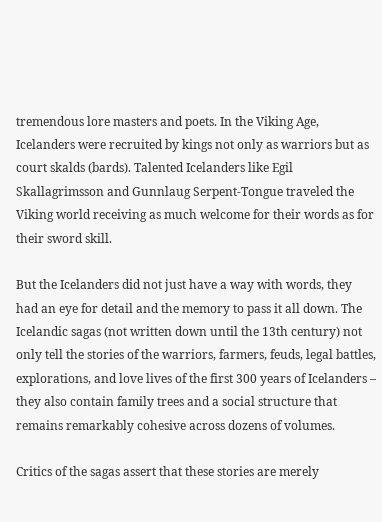tremendous lore masters and poets. In the Viking Age, Icelanders were recruited by kings not only as warriors but as court skalds (bards). Talented Icelanders like Egil Skallagrimsson and Gunnlaug Serpent-Tongue traveled the Viking world receiving as much welcome for their words as for their sword skill.

But the Icelanders did not just have a way with words, they had an eye for detail and the memory to pass it all down. The Icelandic sagas (not written down until the 13th century) not only tell the stories of the warriors, farmers, feuds, legal battles, explorations, and love lives of the first 300 years of Icelanders – they also contain family trees and a social structure that remains remarkably cohesive across dozens of volumes.

Critics of the sagas assert that these stories are merely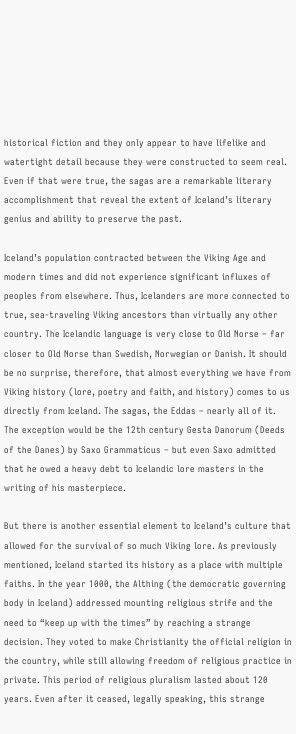historical fiction and they only appear to have lifelike and watertight detail because they were constructed to seem real. Even if that were true, the sagas are a remarkable literary accomplishment that reveal the extent of Iceland’s literary genius and ability to preserve the past.

Iceland’s population contracted between the Viking Age and modern times and did not experience significant influxes of peoples from elsewhere. Thus, Icelanders are more connected to true, sea-traveling Viking ancestors than virtually any other country. The Icelandic language is very close to Old Norse – far closer to Old Norse than Swedish, Norwegian or Danish. It should be no surprise, therefore, that almost everything we have from Viking history (lore, poetry and faith, and history) comes to us directly from Iceland. The sagas, the Eddas – nearly all of it. The exception would be the 12th century Gesta Danorum (Deeds of the Danes) by Saxo Grammaticus – but even Saxo admitted that he owed a heavy debt to Icelandic lore masters in the writing of his masterpiece.

But there is another essential element to Iceland’s culture that allowed for the survival of so much Viking lore. As previously mentioned, Iceland started its history as a place with multiple faiths. In the year 1000, the Althing (the democratic governing body in Iceland) addressed mounting religious strife and the need to “keep up with the times” by reaching a strange decision. They voted to make Christianity the official religion in the country, while still allowing freedom of religious practice in private. This period of religious pluralism lasted about 120 years. Even after it ceased, legally speaking, this strange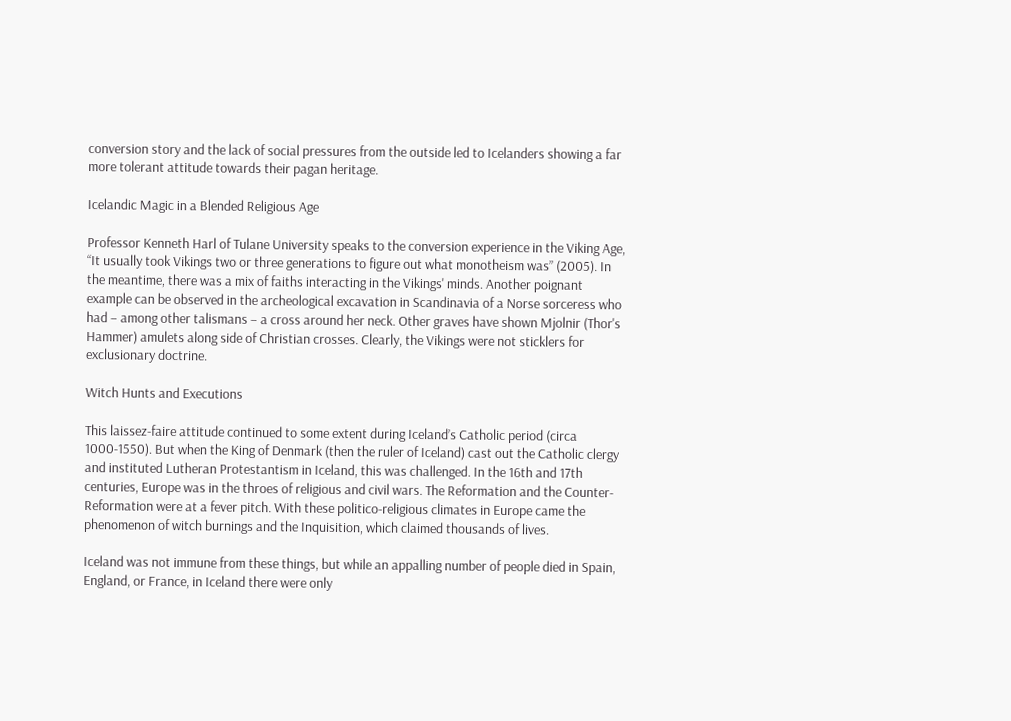conversion story and the lack of social pressures from the outside led to Icelanders showing a far more tolerant attitude towards their pagan heritage.

Icelandic Magic in a Blended Religious Age

Professor Kenneth Harl of Tulane University speaks to the conversion experience in the Viking Age, “It usually took Vikings two or three generations to figure out what monotheism was” (2005). In the meantime, there was a mix of faiths interacting in the Vikings' minds. Another poignant example can be observed in the archeological excavation in Scandinavia of a Norse sorceress who had – among other talismans – a cross around her neck. Other graves have shown Mjolnir (Thor's Hammer) amulets along side of Christian crosses. Clearly, the Vikings were not sticklers for exclusionary doctrine.

Witch Hunts and Executions

This laissez-faire attitude continued to some extent during Iceland’s Catholic period (circa 1000-1550). But when the King of Denmark (then the ruler of Iceland) cast out the Catholic clergy and instituted Lutheran Protestantism in Iceland, this was challenged. In the 16th and 17th centuries, Europe was in the throes of religious and civil wars. The Reformation and the Counter-Reformation were at a fever pitch. With these politico-religious climates in Europe came the phenomenon of witch burnings and the Inquisition, which claimed thousands of lives.

Iceland was not immune from these things, but while an appalling number of people died in Spain, England, or France, in Iceland there were only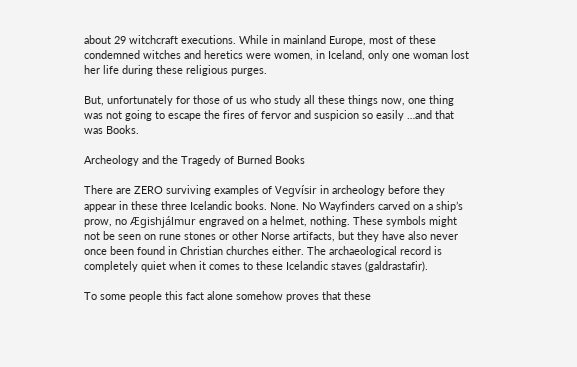about 29 witchcraft executions. While in mainland Europe, most of these condemned witches and heretics were women, in Iceland, only one woman lost her life during these religious purges.

But, unfortunately for those of us who study all these things now, one thing was not going to escape the fires of fervor and suspicion so easily …and that was Books.

Archeology and the Tragedy of Burned Books

There are ZERO surviving examples of Vegvísir in archeology before they appear in these three Icelandic books. None. No Wayfinders carved on a ship’s prow, no Ægishjálmur engraved on a helmet, nothing. These symbols might not be seen on rune stones or other Norse artifacts, but they have also never once been found in Christian churches either. The archaeological record is completely quiet when it comes to these Icelandic staves (galdrastafir).

To some people this fact alone somehow proves that these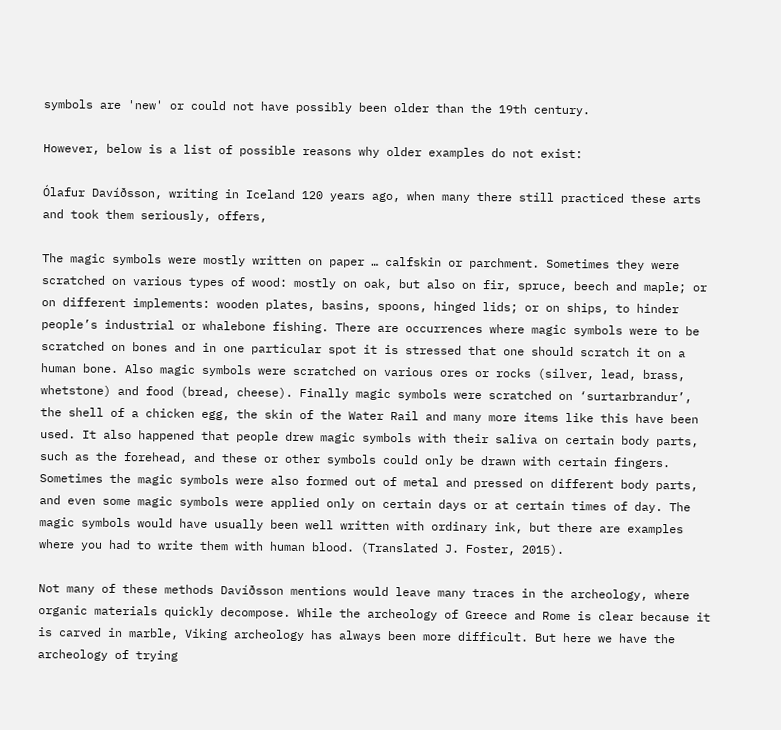symbols are 'new' or could not have possibly been older than the 19th century.

However, below is a list of possible reasons why older examples do not exist:

Ólafur Davíðsson, writing in Iceland 120 years ago, when many there still practiced these arts and took them seriously, offers,

The magic symbols were mostly written on paper … calfskin or parchment. Sometimes they were scratched on various types of wood: mostly on oak, but also on fir, spruce, beech and maple; or on different implements: wooden plates, basins, spoons, hinged lids; or on ships, to hinder people’s industrial or whalebone fishing. There are occurrences where magic symbols were to be scratched on bones and in one particular spot it is stressed that one should scratch it on a human bone. Also magic symbols were scratched on various ores or rocks (silver, lead, brass, whetstone) and food (bread, cheese). Finally magic symbols were scratched on ‘surtarbrandur’, the shell of a chicken egg, the skin of the Water Rail and many more items like this have been used. It also happened that people drew magic symbols with their saliva on certain body parts, such as the forehead, and these or other symbols could only be drawn with certain fingers. Sometimes the magic symbols were also formed out of metal and pressed on different body parts, and even some magic symbols were applied only on certain days or at certain times of day. The magic symbols would have usually been well written with ordinary ink, but there are examples where you had to write them with human blood. (Translated J. Foster, 2015).

Not many of these methods Davíðsson mentions would leave many traces in the archeology, where organic materials quickly decompose. While the archeology of Greece and Rome is clear because it is carved in marble, Viking archeology has always been more difficult. But here we have the archeology of trying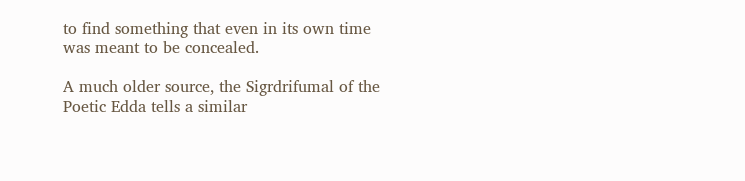to find something that even in its own time was meant to be concealed.

A much older source, the Sigrdrifumal of the Poetic Edda tells a similar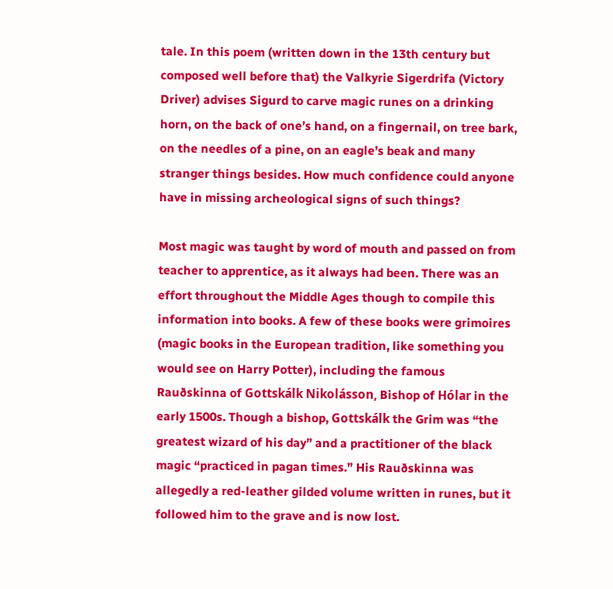tale. In this poem (written down in the 13th century but composed well before that) the Valkyrie Sigerdrifa (Victory Driver) advises Sigurd to carve magic runes on a drinking horn, on the back of one’s hand, on a fingernail, on tree bark, on the needles of a pine, on an eagle’s beak and many stranger things besides. How much confidence could anyone have in missing archeological signs of such things?

Most magic was taught by word of mouth and passed on from teacher to apprentice, as it always had been. There was an effort throughout the Middle Ages though to compile this information into books. A few of these books were grimoires (magic books in the European tradition, like something you would see on Harry Potter), including the famous Rauðskinna of Gottskálk Nikolásson, Bishop of Hólar in the early 1500s. Though a bishop, Gottskálk the Grim was “the greatest wizard of his day” and a practitioner of the black magic “practiced in pagan times.” His Rauðskinna was allegedly a red-leather gilded volume written in runes, but it followed him to the grave and is now lost.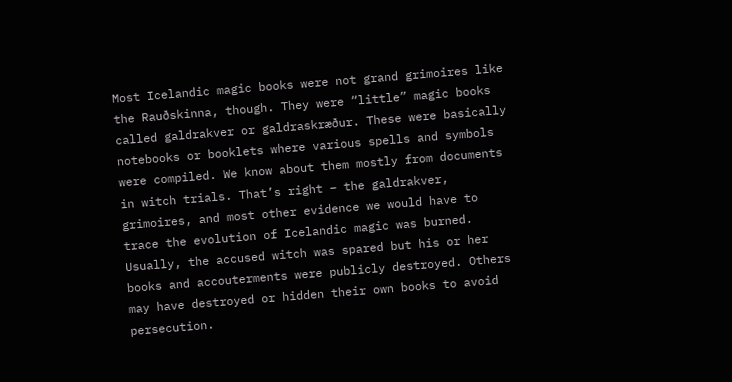Most Icelandic magic books were not grand grimoires like the Rauðskinna, though. They were “little” magic books called galdrakver or galdraskræður. These were basically notebooks or booklets where various spells and symbols were compiled. We know about them mostly from documents in witch trials. That’s right – the galdrakver, grimoires, and most other evidence we would have to trace the evolution of Icelandic magic was burned. Usually, the accused witch was spared but his or her books and accouterments were publicly destroyed. Others may have destroyed or hidden their own books to avoid persecution.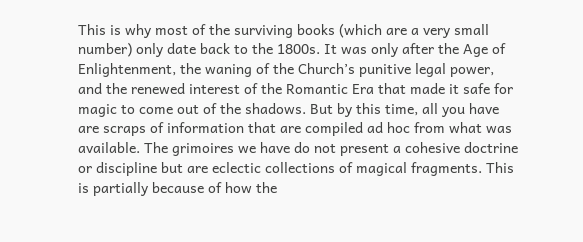This is why most of the surviving books (which are a very small number) only date back to the 1800s. It was only after the Age of Enlightenment, the waning of the Church’s punitive legal power, and the renewed interest of the Romantic Era that made it safe for magic to come out of the shadows. But by this time, all you have are scraps of information that are compiled ad hoc from what was available. The grimoires we have do not present a cohesive doctrine or discipline but are eclectic collections of magical fragments. This is partially because of how the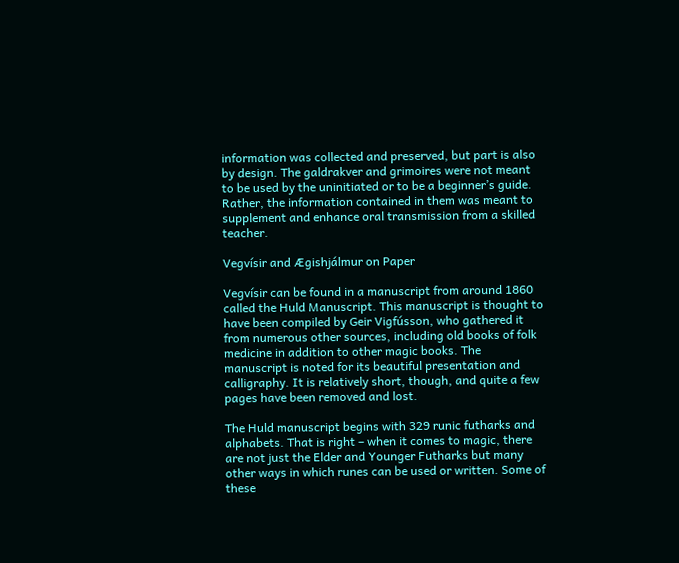information was collected and preserved, but part is also by design. The galdrakver and grimoires were not meant to be used by the uninitiated or to be a beginner’s guide. Rather, the information contained in them was meant to supplement and enhance oral transmission from a skilled teacher.

Vegvísir and Ægishjálmur on Paper

Vegvísir can be found in a manuscript from around 1860 called the Huld Manuscript. This manuscript is thought to have been compiled by Geir Vigfússon, who gathered it from numerous other sources, including old books of folk medicine in addition to other magic books. The manuscript is noted for its beautiful presentation and calligraphy. It is relatively short, though, and quite a few pages have been removed and lost.

The Huld manuscript begins with 329 runic futharks and alphabets. That is right – when it comes to magic, there are not just the Elder and Younger Futharks but many other ways in which runes can be used or written. Some of these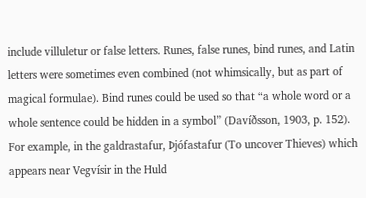include villuletur or false letters. Runes, false runes, bind runes, and Latin letters were sometimes even combined (not whimsically, but as part of magical formulae). Bind runes could be used so that “a whole word or a whole sentence could be hidden in a symbol” (Davíðsson, 1903, p. 152). For example, in the galdrastafur, Þjófastafur (To uncover Thieves) which appears near Vegvísir in the Huld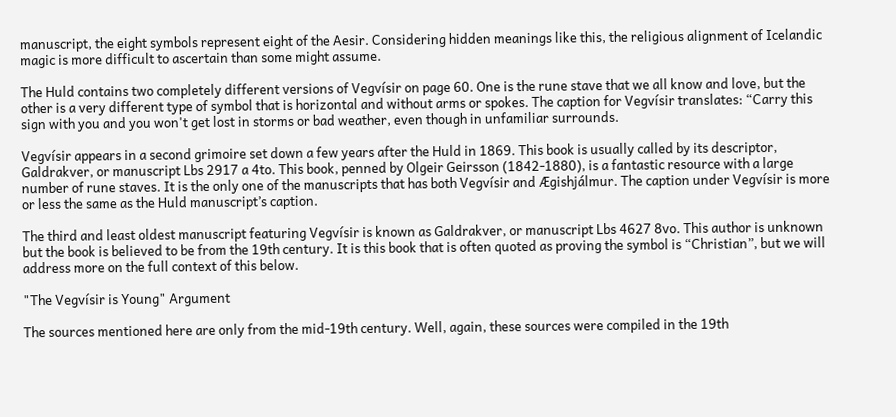manuscript, the eight symbols represent eight of the Aesir. Considering hidden meanings like this, the religious alignment of Icelandic magic is more difficult to ascertain than some might assume.

The Huld contains two completely different versions of Vegvísir on page 60. One is the rune stave that we all know and love, but the other is a very different type of symbol that is horizontal and without arms or spokes. The caption for Vegvísir translates: “Carry this sign with you and you won't get lost in storms or bad weather, even though in unfamiliar surrounds.

Vegvísir appears in a second grimoire set down a few years after the Huld in 1869. This book is usually called by its descriptor, Galdrakver, or manuscript Lbs 2917 a 4to. This book, penned by Olgeir Geirsson (1842-1880), is a fantastic resource with a large number of rune staves. It is the only one of the manuscripts that has both Vegvísir and Ægishjálmur. The caption under Vegvísir is more or less the same as the Huld manuscript’s caption.

The third and least oldest manuscript featuring Vegvísir is known as Galdrakver, or manuscript Lbs 4627 8vo. This author is unknown but the book is believed to be from the 19th century. It is this book that is often quoted as proving the symbol is “Christian”, but we will address more on the full context of this below.

"The Vegvísir is Young" Argument

The sources mentioned here are only from the mid-19th century. Well, again, these sources were compiled in the 19th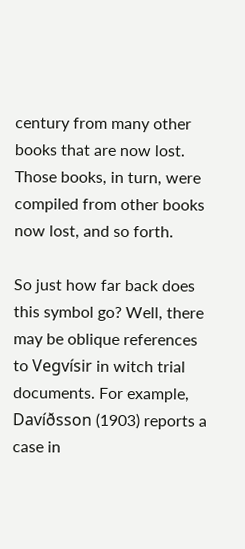century from many other books that are now lost. Those books, in turn, were compiled from other books now lost, and so forth.

So just how far back does this symbol go? Well, there may be oblique references to Vegvísir in witch trial documents. For example, Davíðsson (1903) reports a case in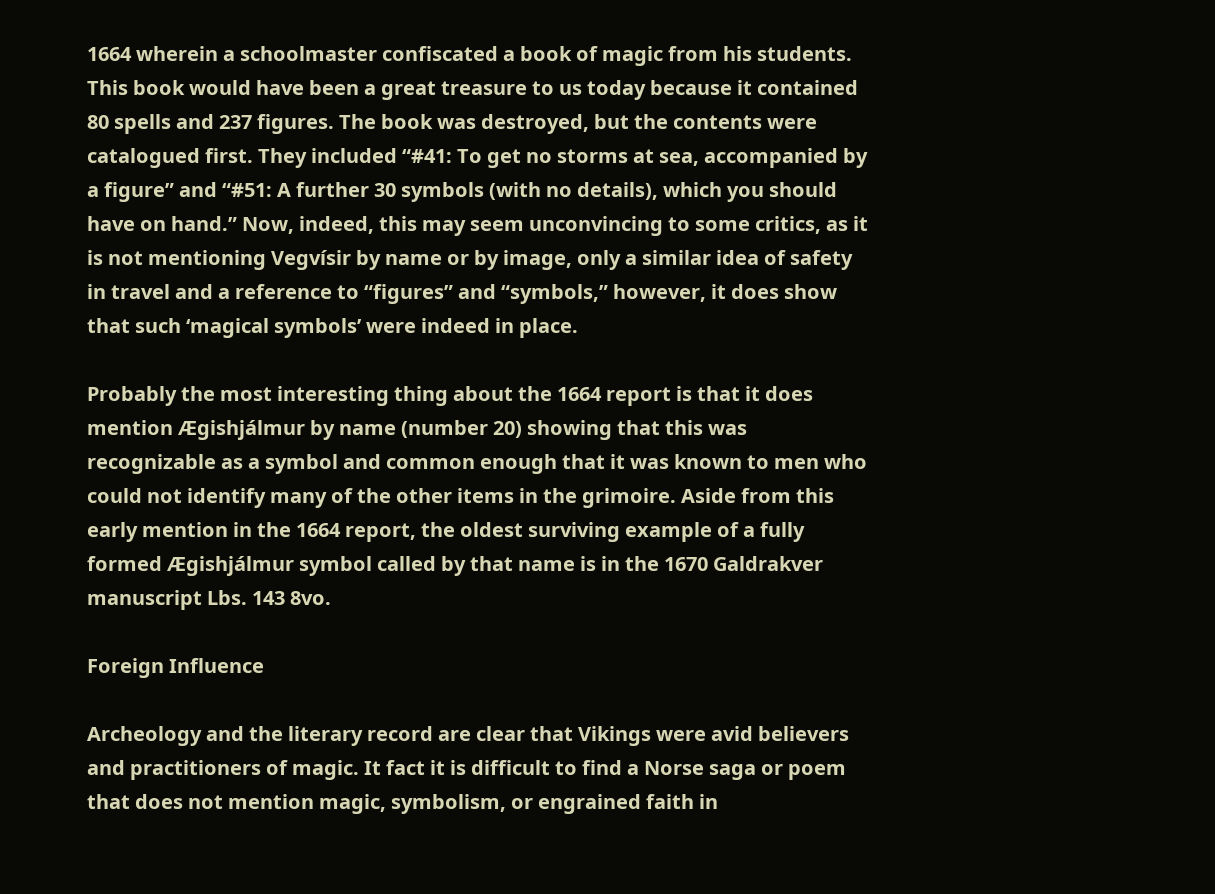1664 wherein a schoolmaster confiscated a book of magic from his students. This book would have been a great treasure to us today because it contained 80 spells and 237 figures. The book was destroyed, but the contents were catalogued first. They included “#41: To get no storms at sea, accompanied by a figure” and “#51: A further 30 symbols (with no details), which you should have on hand.” Now, indeed, this may seem unconvincing to some critics, as it is not mentioning Vegvísir by name or by image, only a similar idea of safety in travel and a reference to “figures” and “symbols,” however, it does show that such ‘magical symbols’ were indeed in place.

Probably the most interesting thing about the 1664 report is that it does mention Ægishjálmur by name (number 20) showing that this was recognizable as a symbol and common enough that it was known to men who could not identify many of the other items in the grimoire. Aside from this early mention in the 1664 report, the oldest surviving example of a fully formed Ægishjálmur symbol called by that name is in the 1670 Galdrakver manuscript Lbs. 143 8vo.

Foreign Influence

Archeology and the literary record are clear that Vikings were avid believers and practitioners of magic. It fact it is difficult to find a Norse saga or poem that does not mention magic, symbolism, or engrained faith in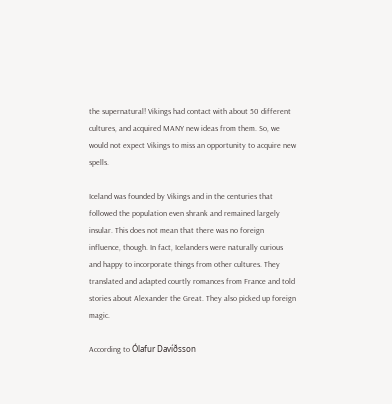the supernatural! Vikings had contact with about 50 different cultures, and acquired MANY new ideas from them. So, we would not expect Vikings to miss an opportunity to acquire new spells.

Iceland was founded by Vikings and in the centuries that followed the population even shrank and remained largely insular. This does not mean that there was no foreign influence, though. In fact, Icelanders were naturally curious and happy to incorporate things from other cultures. They translated and adapted courtly romances from France and told stories about Alexander the Great. They also picked up foreign magic.

According to Ólafur Davíðsson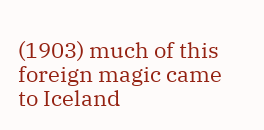(1903) much of this foreign magic came to Iceland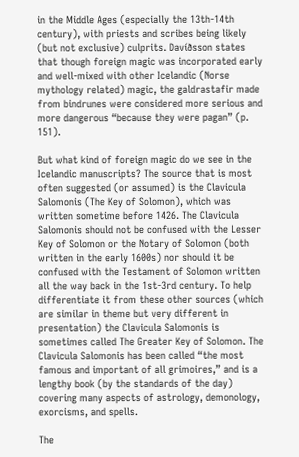in the Middle Ages (especially the 13th-14th century), with priests and scribes being likely (but not exclusive) culprits. Davíðsson states that though foreign magic was incorporated early and well-mixed with other Icelandic (Norse mythology related) magic, the galdrastafir made from bindrunes were considered more serious and more dangerous “because they were pagan” (p. 151).

But what kind of foreign magic do we see in the Icelandic manuscripts? The source that is most often suggested (or assumed) is the Clavicula Salomonis (The Key of Solomon), which was written sometime before 1426. The Clavicula Salomonis should not be confused with the Lesser Key of Solomon or the Notary of Solomon (both written in the early 1600s) nor should it be confused with the Testament of Solomon written all the way back in the 1st-3rd century. To help differentiate it from these other sources (which are similar in theme but very different in presentation) the Clavicula Salomonis is sometimes called The Greater Key of Solomon. The Clavicula Salomonis has been called “the most famous and important of all grimoires,” and is a lengthy book (by the standards of the day) covering many aspects of astrology, demonology, exorcisms, and spells.

The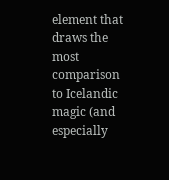element that draws the most comparison to Icelandic magic (and especially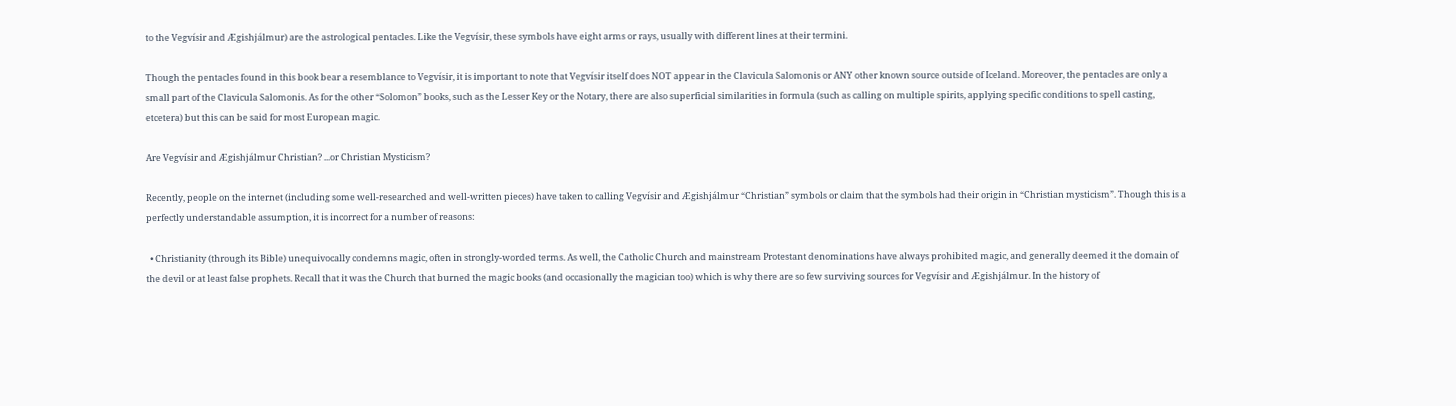to the Vegvísir and Ægishjálmur) are the astrological pentacles. Like the Vegvísir, these symbols have eight arms or rays, usually with different lines at their termini.

Though the pentacles found in this book bear a resemblance to Vegvísir, it is important to note that Vegvísir itself does NOT appear in the Clavicula Salomonis or ANY other known source outside of Iceland. Moreover, the pentacles are only a small part of the Clavicula Salomonis. As for the other “Solomon” books, such as the Lesser Key or the Notary, there are also superficial similarities in formula (such as calling on multiple spirits, applying specific conditions to spell casting, etcetera) but this can be said for most European magic.

Are Vegvísir and Ægishjálmur Christian? ...or Christian Mysticism?

Recently, people on the internet (including some well-researched and well-written pieces) have taken to calling Vegvísir and Ægishjálmur “Christian” symbols or claim that the symbols had their origin in “Christian mysticism”. Though this is a perfectly understandable assumption, it is incorrect for a number of reasons:

  • Christianity (through its Bible) unequivocally condemns magic, often in strongly-worded terms. As well, the Catholic Church and mainstream Protestant denominations have always prohibited magic, and generally deemed it the domain of the devil or at least false prophets. Recall that it was the Church that burned the magic books (and occasionally the magician too) which is why there are so few surviving sources for Vegvísir and Ægishjálmur. In the history of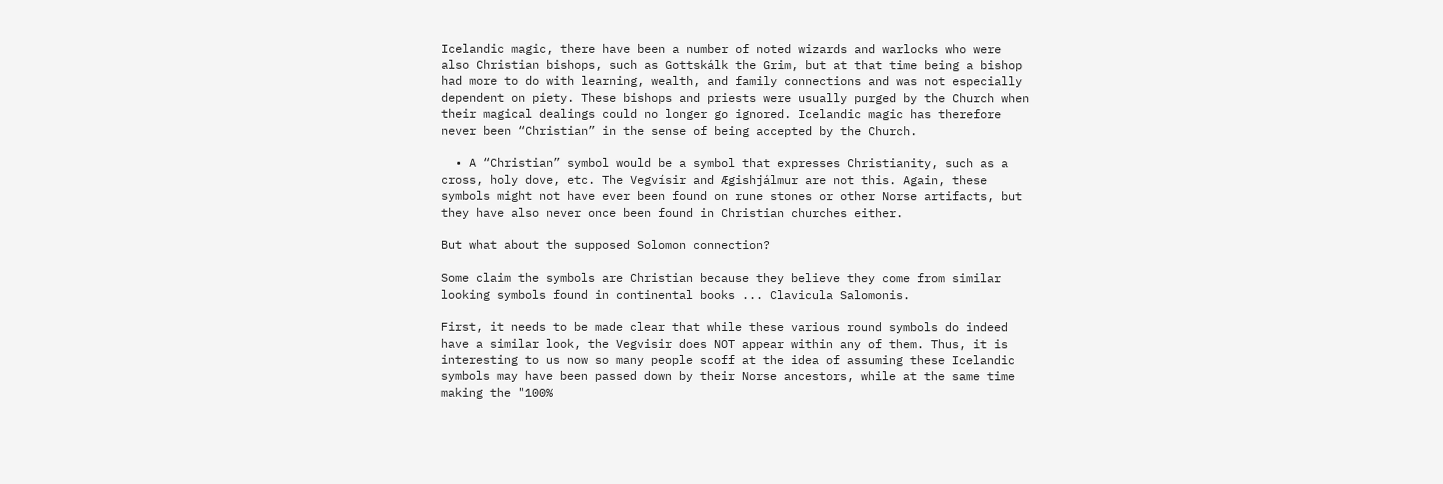Icelandic magic, there have been a number of noted wizards and warlocks who were also Christian bishops, such as Gottskálk the Grim, but at that time being a bishop had more to do with learning, wealth, and family connections and was not especially dependent on piety. These bishops and priests were usually purged by the Church when their magical dealings could no longer go ignored. Icelandic magic has therefore never been “Christian” in the sense of being accepted by the Church.

  • A “Christian” symbol would be a symbol that expresses Christianity, such as a cross, holy dove, etc. The Vegvísir and Ægishjálmur are not this. Again, these symbols might not have ever been found on rune stones or other Norse artifacts, but they have also never once been found in Christian churches either.

But what about the supposed Solomon connection?

Some claim the symbols are Christian because they believe they come from similar looking symbols found in continental books ... Clavicula Salomonis.

First, it needs to be made clear that while these various round symbols do indeed have a similar look, the Vegvisir does NOT appear within any of them. Thus, it is interesting to us now so many people scoff at the idea of assuming these Icelandic symbols may have been passed down by their Norse ancestors, while at the same time making the "100%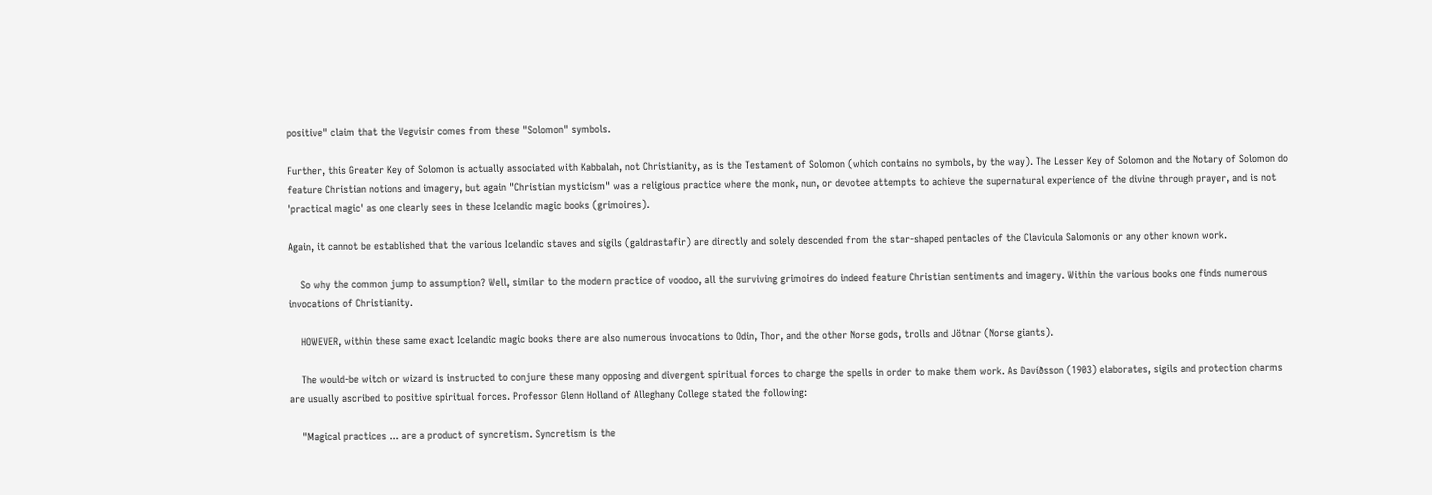positive" claim that the Vegvisir comes from these "Solomon" symbols.

Further, this Greater Key of Solomon is actually associated with Kabbalah, not Christianity, as is the Testament of Solomon (which contains no symbols, by the way). The Lesser Key of Solomon and the Notary of Solomon do feature Christian notions and imagery, but again "Christian mysticism" was a religious practice where the monk, nun, or devotee attempts to achieve the supernatural experience of the divine through prayer, and is not 'practical magic' as one clearly sees in these Icelandic magic books (grimoires).

Again, it cannot be established that the various Icelandic staves and sigils (galdrastafir) are directly and solely descended from the star-shaped pentacles of the Clavicula Salomonis or any other known work.

    So why the common jump to assumption? Well, similar to the modern practice of voodoo, all the surviving grimoires do indeed feature Christian sentiments and imagery. Within the various books one finds numerous invocations of Christianity.

    HOWEVER, within these same exact Icelandic magic books there are also numerous invocations to Odin, Thor, and the other Norse gods, trolls and Jötnar (Norse giants).

    The would-be witch or wizard is instructed to conjure these many opposing and divergent spiritual forces to charge the spells in order to make them work. As Davíðsson (1903) elaborates, sigils and protection charms are usually ascribed to positive spiritual forces. Professor Glenn Holland of Alleghany College stated the following:

    "Magical practices ... are a product of syncretism. Syncretism is the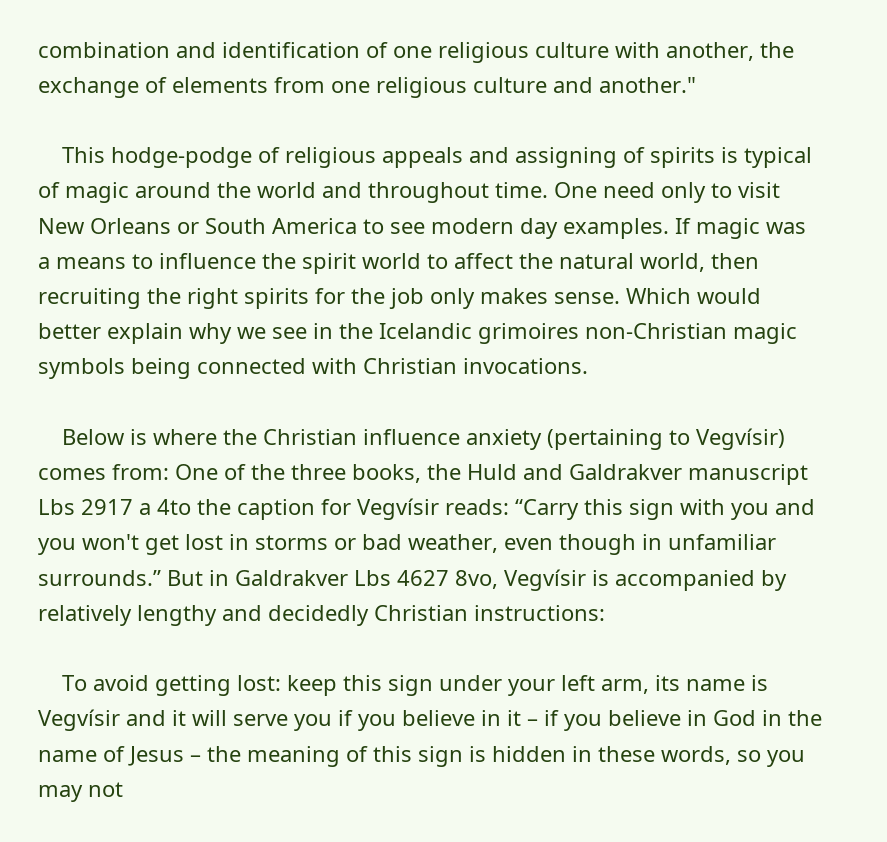combination and identification of one religious culture with another, the exchange of elements from one religious culture and another."

    This hodge-podge of religious appeals and assigning of spirits is typical of magic around the world and throughout time. One need only to visit New Orleans or South America to see modern day examples. If magic was a means to influence the spirit world to affect the natural world, then recruiting the right spirits for the job only makes sense. Which would better explain why we see in the Icelandic grimoires non-Christian magic symbols being connected with Christian invocations.

    Below is where the Christian influence anxiety (pertaining to Vegvísir) comes from: One of the three books, the Huld and Galdrakver manuscript Lbs 2917 a 4to the caption for Vegvísir reads: “Carry this sign with you and you won't get lost in storms or bad weather, even though in unfamiliar surrounds.” But in Galdrakver Lbs 4627 8vo, Vegvísir is accompanied by relatively lengthy and decidedly Christian instructions:

    To avoid getting lost: keep this sign under your left arm, its name is Vegvísir and it will serve you if you believe in it – if you believe in God in the name of Jesus – the meaning of this sign is hidden in these words, so you may not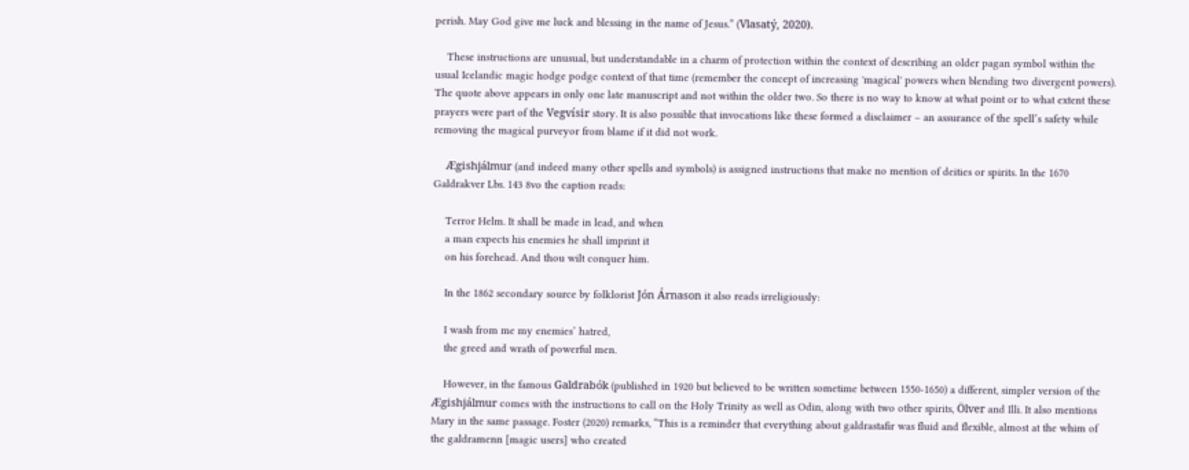perish. May God give me luck and blessing in the name of Jesus.” (Vlasatý, 2020).

    These instructions are unusual, but understandable in a charm of protection within the context of describing an older pagan symbol within the usual Icelandic magic hodge podge context of that time (remember the concept of increasing 'magical' powers when blending two divergent powers). The quote above appears in only one late manuscript and not within the older two. So there is no way to know at what point or to what extent these prayers were part of the Vegvísir story. It is also possible that invocations like these formed a disclaimer – an assurance of the spell’s safety while removing the magical purveyor from blame if it did not work.

    Ægishjálmur (and indeed many other spells and symbols) is assigned instructions that make no mention of deities or spirits. In the 1670 Galdrakver Lbs. 143 8vo the caption reads:

    Terror Helm. It shall be made in lead, and when
    a man expects his enemies he shall imprint it
    on his forehead. And thou wilt conquer him.

    In the 1862 secondary source by folklorist Jón Árnason it also reads irreligiously:

    I wash from me my enemies’ hatred,
    the greed and wrath of powerful men.

    However, in the famous Galdrabók (published in 1920 but believed to be written sometime between 1550-1650) a different, simpler version of the Ægishjálmur comes with the instructions to call on the Holy Trinity as well as Odin, along with two other spirits, Ölver and Illi. It also mentions Mary in the same passage. Foster (2020) remarks, “This is a reminder that everything about galdrastafir was fluid and flexible, almost at the whim of the galdramenn [magic users] who created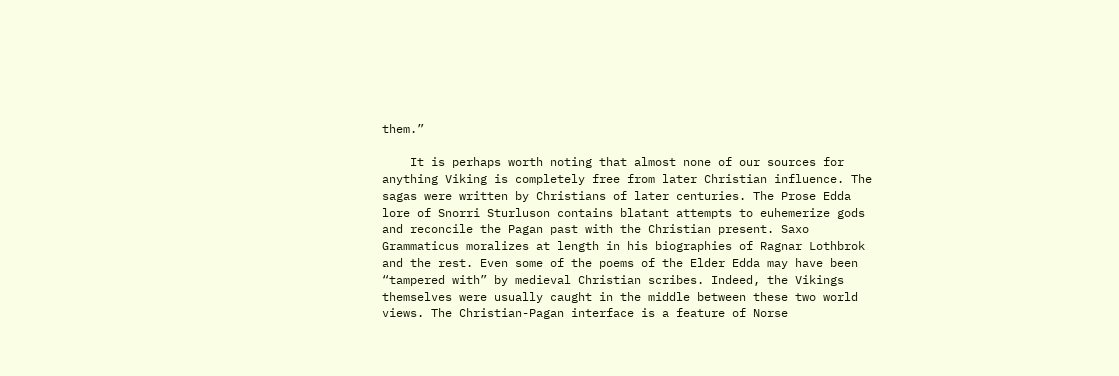them.”

    It is perhaps worth noting that almost none of our sources for anything Viking is completely free from later Christian influence. The sagas were written by Christians of later centuries. The Prose Edda lore of Snorri Sturluson contains blatant attempts to euhemerize gods and reconcile the Pagan past with the Christian present. Saxo Grammaticus moralizes at length in his biographies of Ragnar Lothbrok and the rest. Even some of the poems of the Elder Edda may have been “tampered with” by medieval Christian scribes. Indeed, the Vikings themselves were usually caught in the middle between these two world views. The Christian-Pagan interface is a feature of Norse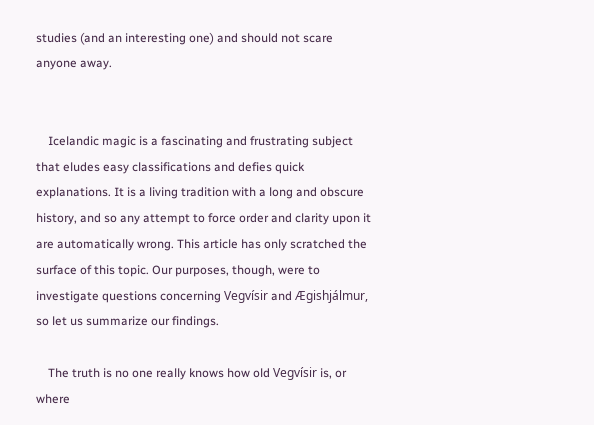studies (and an interesting one) and should not scare anyone away.


    Icelandic magic is a fascinating and frustrating subject that eludes easy classifications and defies quick explanations. It is a living tradition with a long and obscure history, and so any attempt to force order and clarity upon it are automatically wrong. This article has only scratched the surface of this topic. Our purposes, though, were to investigate questions concerning Vegvísir and Ægishjálmur, so let us summarize our findings.

    The truth is no one really knows how old Vegvísir is, or where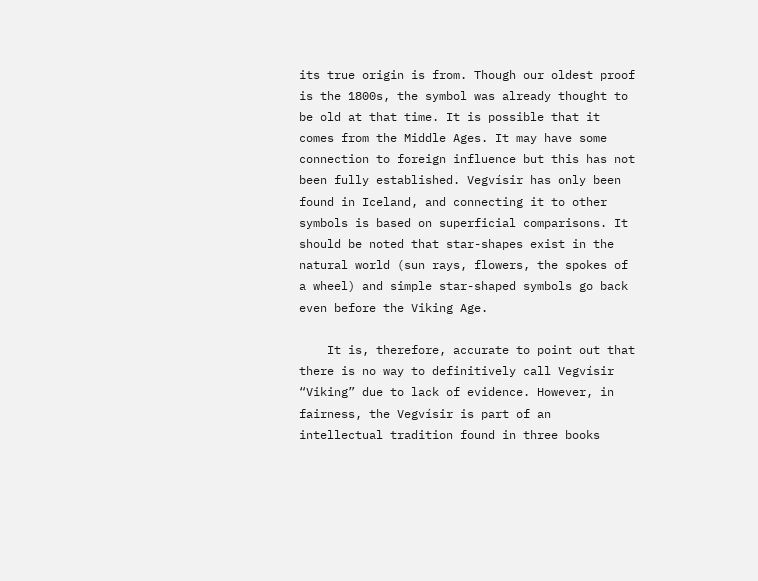its true origin is from. Though our oldest proof is the 1800s, the symbol was already thought to be old at that time. It is possible that it comes from the Middle Ages. It may have some connection to foreign influence but this has not been fully established. Vegvísir has only been found in Iceland, and connecting it to other symbols is based on superficial comparisons. It should be noted that star-shapes exist in the natural world (sun rays, flowers, the spokes of a wheel) and simple star-shaped symbols go back even before the Viking Age.

    It is, therefore, accurate to point out that there is no way to definitively call Vegvísir “Viking” due to lack of evidence. However, in fairness, the Vegvísir is part of an intellectual tradition found in three books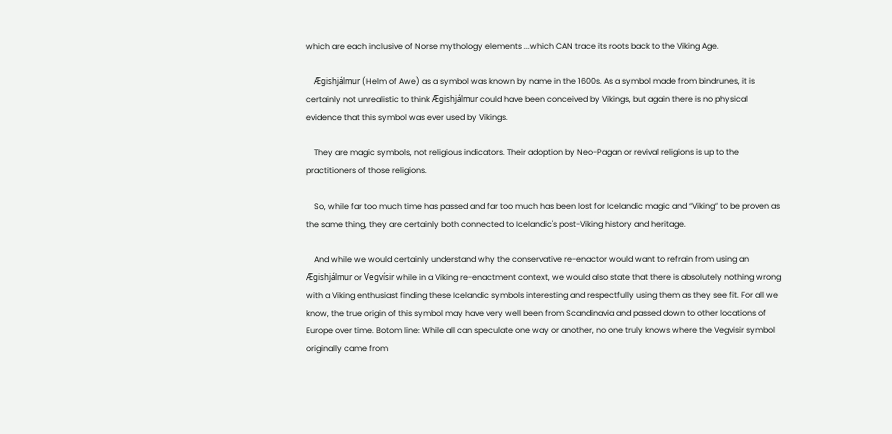which are each inclusive of Norse mythology elements ...which CAN trace its roots back to the Viking Age.

    Ægishjálmur (Helm of Awe) as a symbol was known by name in the 1600s. As a symbol made from bindrunes, it is certainly not unrealistic to think Ægishjálmur could have been conceived by Vikings, but again there is no physical evidence that this symbol was ever used by Vikings.

    They are magic symbols, not religious indicators. Their adoption by Neo-Pagan or revival religions is up to the practitioners of those religions.

    So, while far too much time has passed and far too much has been lost for Icelandic magic and “Viking” to be proven as the same thing, they are certainly both connected to Icelandic's post-Viking history and heritage.

    And while we would certainly understand why the conservative re-enactor would want to refrain from using an Ægishjálmur or Vegvísir while in a Viking re-enactment context, we would also state that there is absolutely nothing wrong with a Viking enthusiast finding these Icelandic symbols interesting and respectfully using them as they see fit. For all we know, the true origin of this symbol may have very well been from Scandinavia and passed down to other locations of Europe over time. Botom line: While all can speculate one way or another, no one truly knows where the Vegvisir symbol originally came from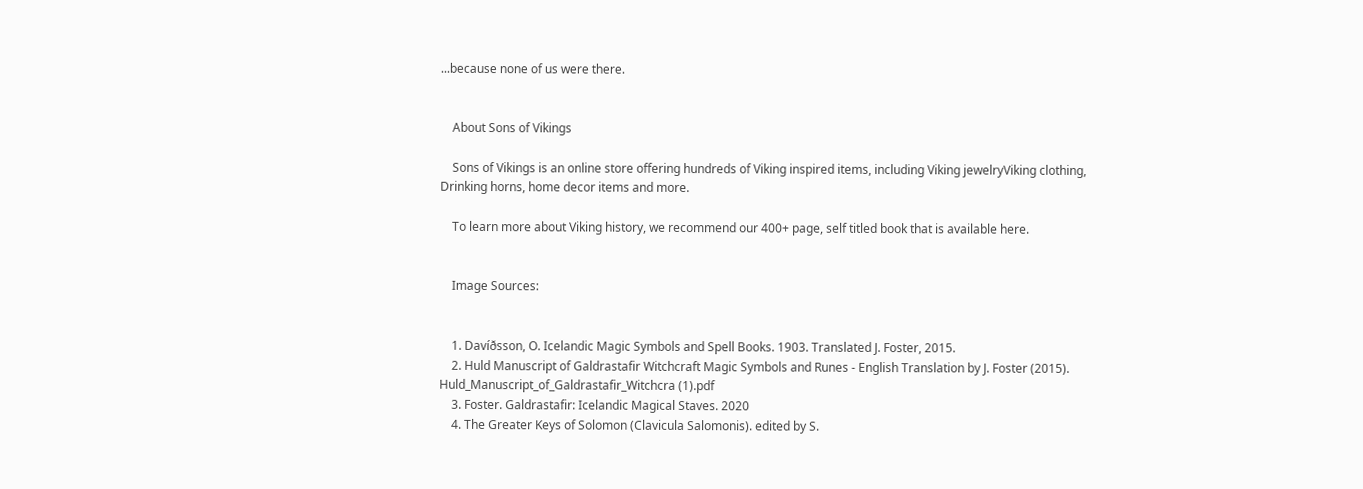...because none of us were there.


    About Sons of Vikings

    Sons of Vikings is an online store offering hundreds of Viking inspired items, including Viking jewelryViking clothing, Drinking horns, home decor items and more.

    To learn more about Viking history, we recommend our 400+ page, self titled book that is available here.


    Image Sources:


    1. Davíðsson, O. Icelandic Magic Symbols and Spell Books. 1903. Translated J. Foster, 2015.
    2. Huld Manuscript of Galdrastafir Witchcraft Magic Symbols and Runes - English Translation by J. Foster (2015). Huld_Manuscript_of_Galdrastafir_Witchcra (1).pdf
    3. Foster. Galdrastafir: Icelandic Magical Staves. 2020
    4. The Greater Keys of Solomon (Clavicula Salomonis). edited by S.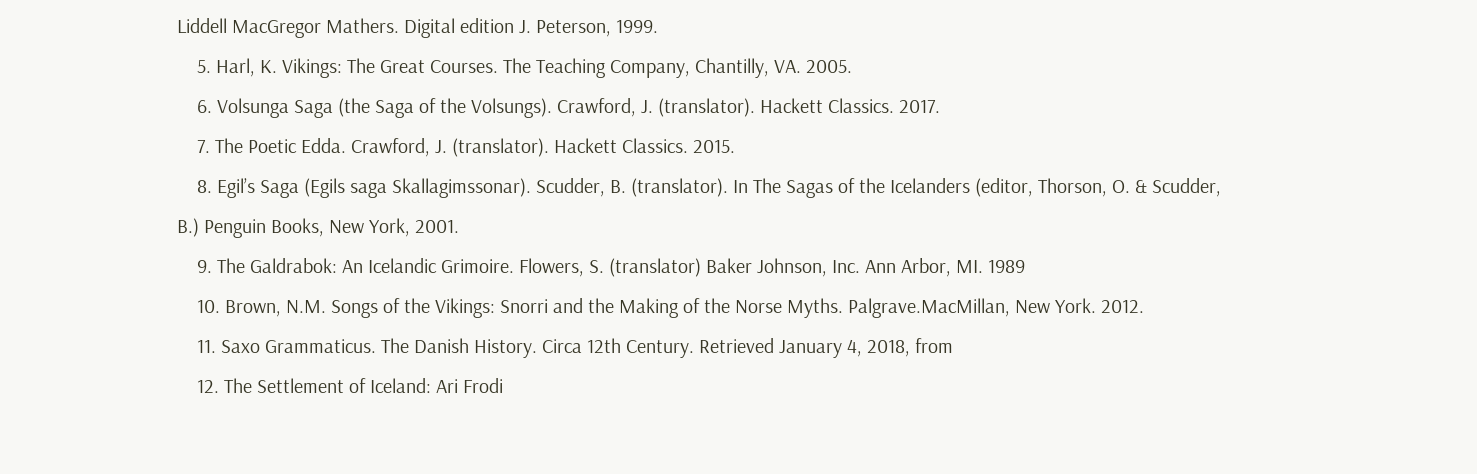Liddell MacGregor Mathers. Digital edition J. Peterson, 1999.
    5. Harl, K. Vikings: The Great Courses. The Teaching Company, Chantilly, VA. 2005.
    6. Volsunga Saga (the Saga of the Volsungs). Crawford, J. (translator). Hackett Classics. 2017.
    7. The Poetic Edda. Crawford, J. (translator). Hackett Classics. 2015.
    8. Egil’s Saga (Egils saga Skallagimssonar). Scudder, B. (translator). In The Sagas of the Icelanders (editor, Thorson, O. & Scudder, B.) Penguin Books, New York, 2001.
    9. The Galdrabok: An Icelandic Grimoire. Flowers, S. (translator) Baker Johnson, Inc. Ann Arbor, MI. 1989
    10. Brown, N.M. Songs of the Vikings: Snorri and the Making of the Norse Myths. Palgrave.MacMillan, New York. 2012.
    11. Saxo Grammaticus. The Danish History. Circa 12th Century. Retrieved January 4, 2018, from
    12. The Settlement of Iceland: Ari Frodi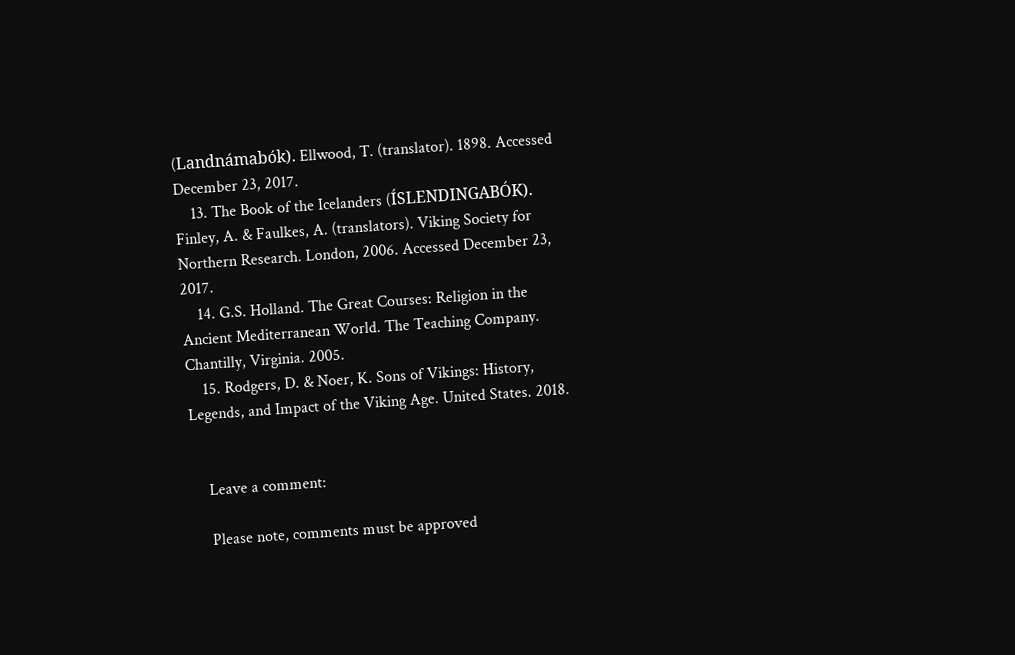(Landnámabók). Ellwood, T. (translator). 1898. Accessed December 23, 2017.
    13. The Book of the Icelanders (ÍSLENDINGABÓK). Finley, A. & Faulkes, A. (translators). Viking Society for Northern Research. London, 2006. Accessed December 23, 2017.
    14. G.S. Holland. The Great Courses: Religion in the Ancient Mediterranean World. The Teaching Company. Chantilly, Virginia. 2005.
    15. Rodgers, D. & Noer, K. Sons of Vikings: History, Legends, and Impact of the Viking Age. United States. 2018.


    Leave a comment:

    Please note, comments must be approved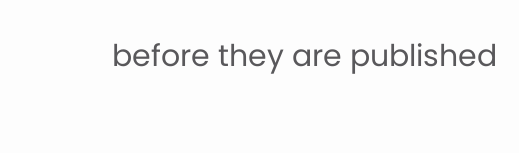before they are published